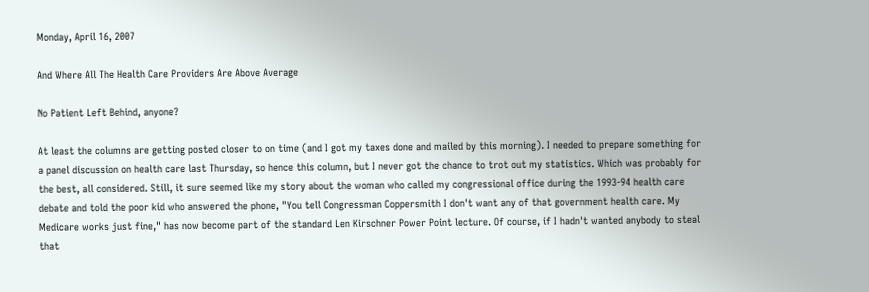Monday, April 16, 2007

And Where All The Health Care Providers Are Above Average

No Patient Left Behind, anyone?

At least the columns are getting posted closer to on time (and I got my taxes done and mailed by this morning). I needed to prepare something for a panel discussion on health care last Thursday, so hence this column, but I never got the chance to trot out my statistics. Which was probably for the best, all considered. Still, it sure seemed like my story about the woman who called my congressional office during the 1993-94 health care debate and told the poor kid who answered the phone, "You tell Congressman Coppersmith I don't want any of that government health care. My Medicare works just fine," has now become part of the standard Len Kirschner Power Point lecture. Of course, if I hadn't wanted anybody to steal that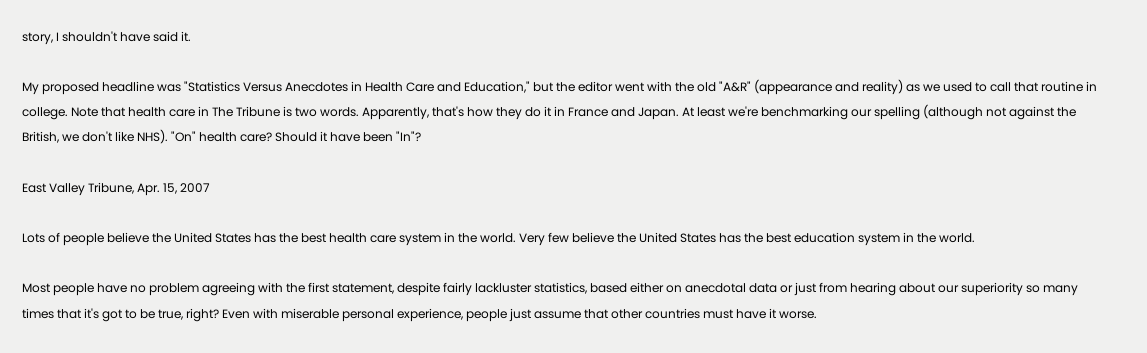story, I shouldn't have said it.

My proposed headline was "Statistics Versus Anecdotes in Health Care and Education," but the editor went with the old "A&R" (appearance and reality) as we used to call that routine in college. Note that health care in The Tribune is two words. Apparently, that's how they do it in France and Japan. At least we're benchmarking our spelling (although not against the British, we don't like NHS). "On" health care? Should it have been "In"?

East Valley Tribune, Apr. 15, 2007

Lots of people believe the United States has the best health care system in the world. Very few believe the United States has the best education system in the world.

Most people have no problem agreeing with the first statement, despite fairly lackluster statistics, based either on anecdotal data or just from hearing about our superiority so many times that it's got to be true, right? Even with miserable personal experience, people just assume that other countries must have it worse.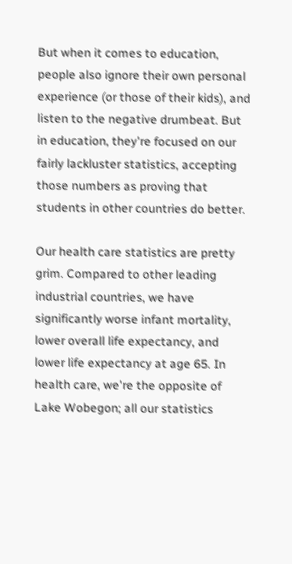But when it comes to education, people also ignore their own personal experience (or those of their kids), and listen to the negative drumbeat. But in education, they're focused on our fairly lackluster statistics, accepting those numbers as proving that students in other countries do better.

Our health care statistics are pretty grim. Compared to other leading industrial countries, we have significantly worse infant mortality, lower overall life expectancy, and lower life expectancy at age 65. In health care, we're the opposite of Lake Wobegon; all our statistics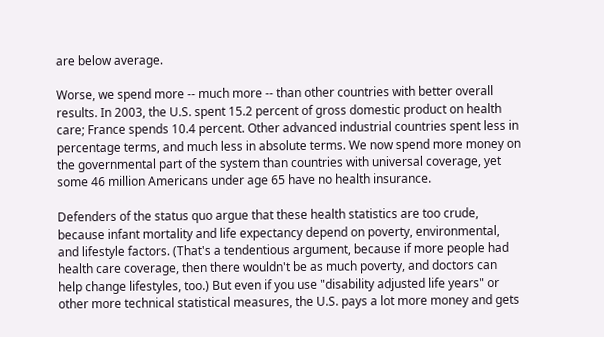are below average.

Worse, we spend more -- much more -- than other countries with better overall results. In 2003, the U.S. spent 15.2 percent of gross domestic product on health care; France spends 10.4 percent. Other advanced industrial countries spent less in percentage terms, and much less in absolute terms. We now spend more money on the governmental part of the system than countries with universal coverage, yet some 46 million Americans under age 65 have no health insurance.

Defenders of the status quo argue that these health statistics are too crude, because infant mortality and life expectancy depend on poverty, environmental, and lifestyle factors. (That's a tendentious argument, because if more people had health care coverage, then there wouldn't be as much poverty, and doctors can help change lifestyles, too.) But even if you use "disability adjusted life years" or other more technical statistical measures, the U.S. pays a lot more money and gets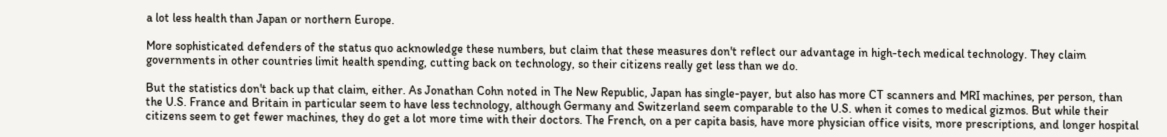a lot less health than Japan or northern Europe.

More sophisticated defenders of the status quo acknowledge these numbers, but claim that these measures don't reflect our advantage in high-tech medical technology. They claim governments in other countries limit health spending, cutting back on technology, so their citizens really get less than we do.

But the statistics don't back up that claim, either. As Jonathan Cohn noted in The New Republic, Japan has single-payer, but also has more CT scanners and MRI machines, per person, than the U.S. France and Britain in particular seem to have less technology, although Germany and Switzerland seem comparable to the U.S. when it comes to medical gizmos. But while their citizens seem to get fewer machines, they do get a lot more time with their doctors. The French, on a per capita basis, have more physician office visits, more prescriptions, and longer hospital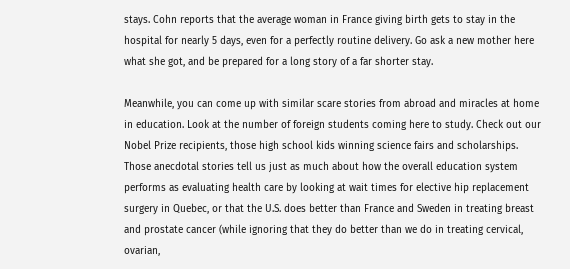stays. Cohn reports that the average woman in France giving birth gets to stay in the hospital for nearly 5 days, even for a perfectly routine delivery. Go ask a new mother here what she got, and be prepared for a long story of a far shorter stay.

Meanwhile, you can come up with similar scare stories from abroad and miracles at home in education. Look at the number of foreign students coming here to study. Check out our Nobel Prize recipients, those high school kids winning science fairs and scholarships. Those anecdotal stories tell us just as much about how the overall education system performs as evaluating health care by looking at wait times for elective hip replacement surgery in Quebec, or that the U.S. does better than France and Sweden in treating breast and prostate cancer (while ignoring that they do better than we do in treating cervical, ovarian,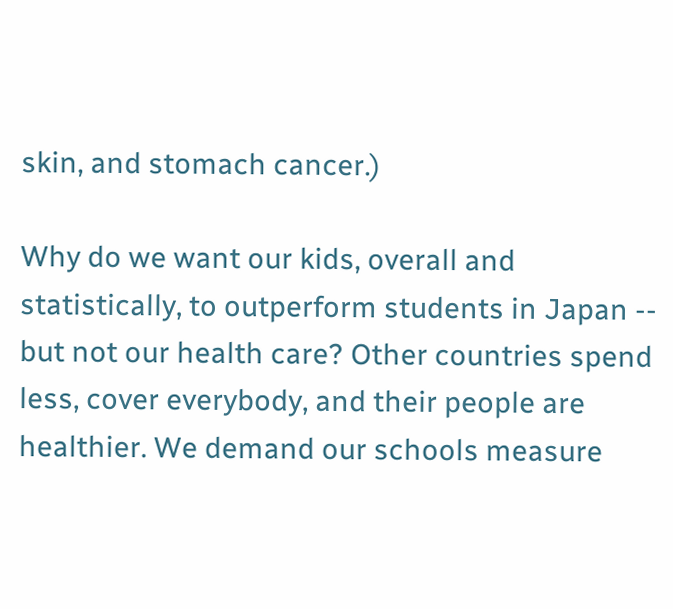skin, and stomach cancer.)

Why do we want our kids, overall and statistically, to outperform students in Japan -- but not our health care? Other countries spend less, cover everybody, and their people are healthier. We demand our schools measure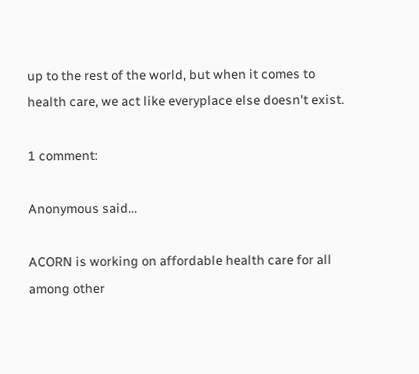up to the rest of the world, but when it comes to health care, we act like everyplace else doesn't exist.

1 comment:

Anonymous said...

ACORN is working on affordable health care for all among other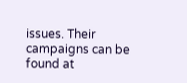issues. Their campaigns can be found at